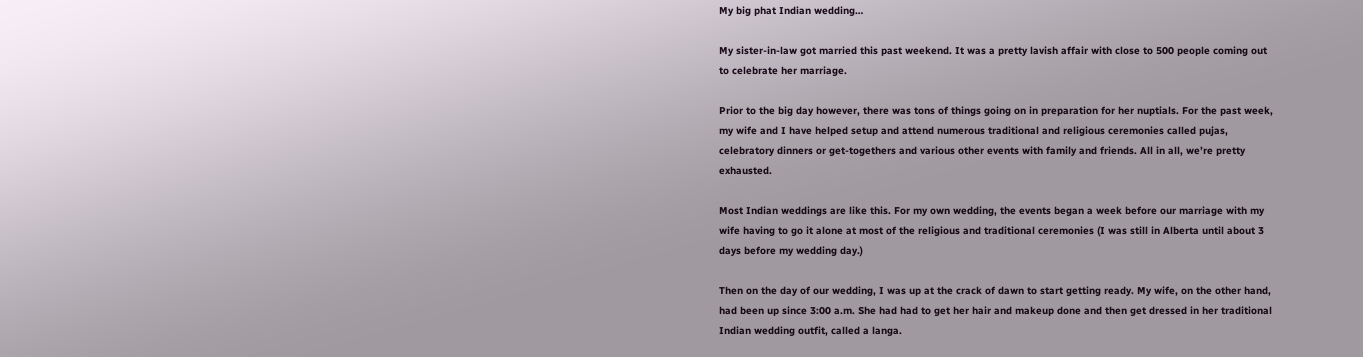My big phat Indian wedding…

My sister-in-law got married this past weekend. It was a pretty lavish affair with close to 500 people coming out to celebrate her marriage.

Prior to the big day however, there was tons of things going on in preparation for her nuptials. For the past week, my wife and I have helped setup and attend numerous traditional and religious ceremonies called pujas, celebratory dinners or get-togethers and various other events with family and friends. All in all, we’re pretty exhausted.

Most Indian weddings are like this. For my own wedding, the events began a week before our marriage with my wife having to go it alone at most of the religious and traditional ceremonies (I was still in Alberta until about 3 days before my wedding day.)

Then on the day of our wedding, I was up at the crack of dawn to start getting ready. My wife, on the other hand, had been up since 3:00 a.m. She had had to get her hair and makeup done and then get dressed in her traditional Indian wedding outfit, called a langa.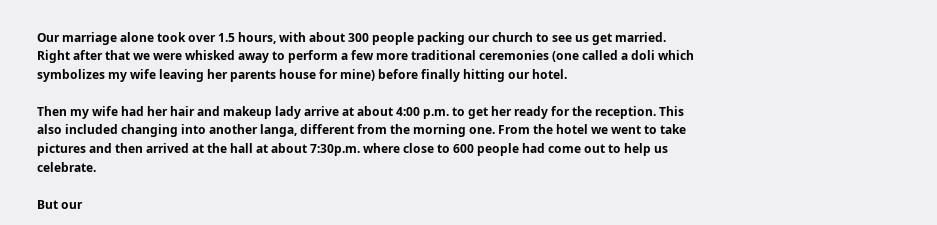Our marriage alone took over 1.5 hours, with about 300 people packing our church to see us get married. Right after that we were whisked away to perform a few more traditional ceremonies (one called a doli which symbolizes my wife leaving her parents house for mine) before finally hitting our hotel.

Then my wife had her hair and makeup lady arrive at about 4:00 p.m. to get her ready for the reception. This also included changing into another langa, different from the morning one. From the hotel we went to take pictures and then arrived at the hall at about 7:30p.m. where close to 600 people had come out to help us celebrate.

But our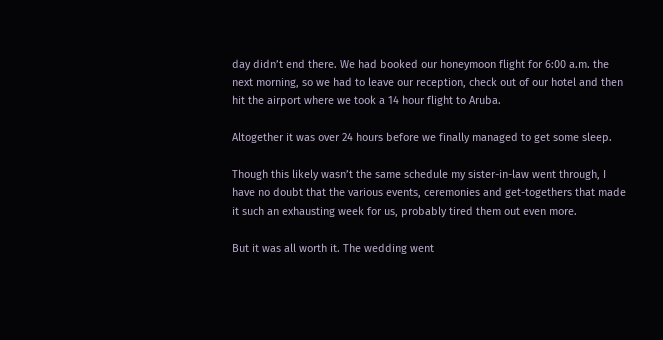day didn’t end there. We had booked our honeymoon flight for 6:00 a.m. the next morning, so we had to leave our reception, check out of our hotel and then hit the airport where we took a 14 hour flight to Aruba.

Altogether it was over 24 hours before we finally managed to get some sleep.

Though this likely wasn’t the same schedule my sister-in-law went through, I have no doubt that the various events, ceremonies and get-togethers that made it such an exhausting week for us, probably tired them out even more.

But it was all worth it. The wedding went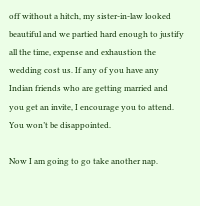off without a hitch, my sister-in-law looked beautiful and we partied hard enough to justify all the time, expense and exhaustion the wedding cost us. If any of you have any Indian friends who are getting married and you get an invite, I encourage you to attend. You won’t be disappointed.

Now I am going to go take another nap.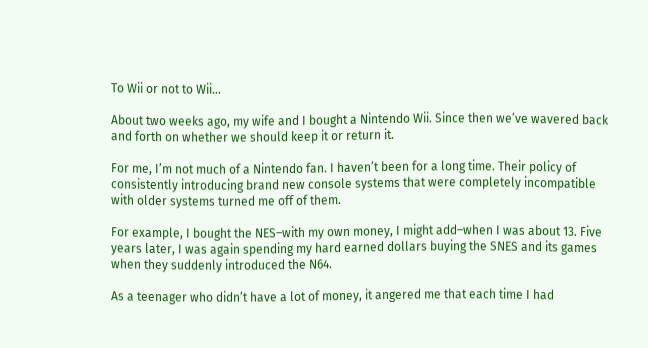To Wii or not to Wii…

About two weeks ago, my wife and I bought a Nintendo Wii. Since then we’ve wavered back and forth on whether we should keep it or return it.

For me, I’m not much of a Nintendo fan. I haven’t been for a long time. Their policy of consistently introducing brand new console systems that were completely incompatible with older systems turned me off of them.

For example, I bought the NES–with my own money, I might add–when I was about 13. Five years later, I was again spending my hard earned dollars buying the SNES and its games when they suddenly introduced the N64.

As a teenager who didn’t have a lot of money, it angered me that each time I had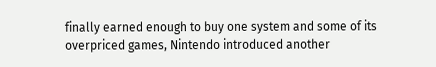finally earned enough to buy one system and some of its overpriced games, Nintendo introduced another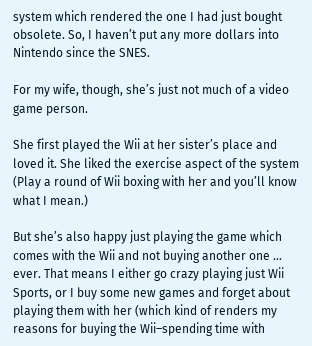system which rendered the one I had just bought obsolete. So, I haven’t put any more dollars into Nintendo since the SNES.

For my wife, though, she’s just not much of a video game person.

She first played the Wii at her sister’s place and loved it. She liked the exercise aspect of the system (Play a round of Wii boxing with her and you’ll know what I mean.)

But she’s also happy just playing the game which comes with the Wii and not buying another one … ever. That means I either go crazy playing just Wii Sports, or I buy some new games and forget about playing them with her (which kind of renders my reasons for buying the Wii–spending time with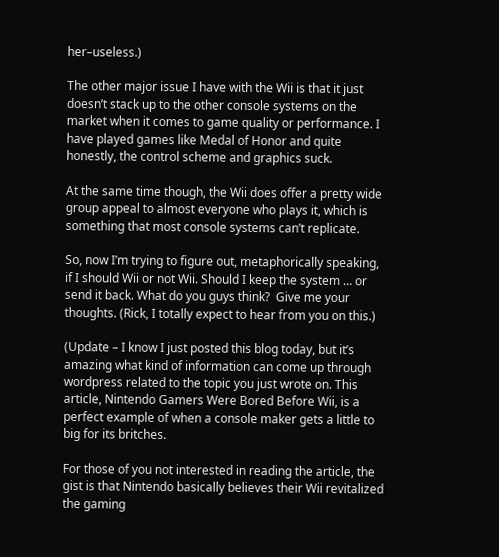her–useless.)

The other major issue I have with the Wii is that it just doesn’t stack up to the other console systems on the market when it comes to game quality or performance. I have played games like Medal of Honor and quite honestly, the control scheme and graphics suck.

At the same time though, the Wii does offer a pretty wide group appeal to almost everyone who plays it, which is something that most console systems can’t replicate.

So, now I’m trying to figure out, metaphorically speaking, if I should Wii or not Wii. Should I keep the system … or send it back. What do you guys think?  Give me your thoughts. (Rick, I totally expect to hear from you on this.)

(Update – I know I just posted this blog today, but it’s amazing what kind of information can come up through wordpress related to the topic you just wrote on. This article, Nintendo Gamers Were Bored Before Wii, is a perfect example of when a console maker gets a little to big for its britches.

For those of you not interested in reading the article, the gist is that Nintendo basically believes their Wii revitalized the gaming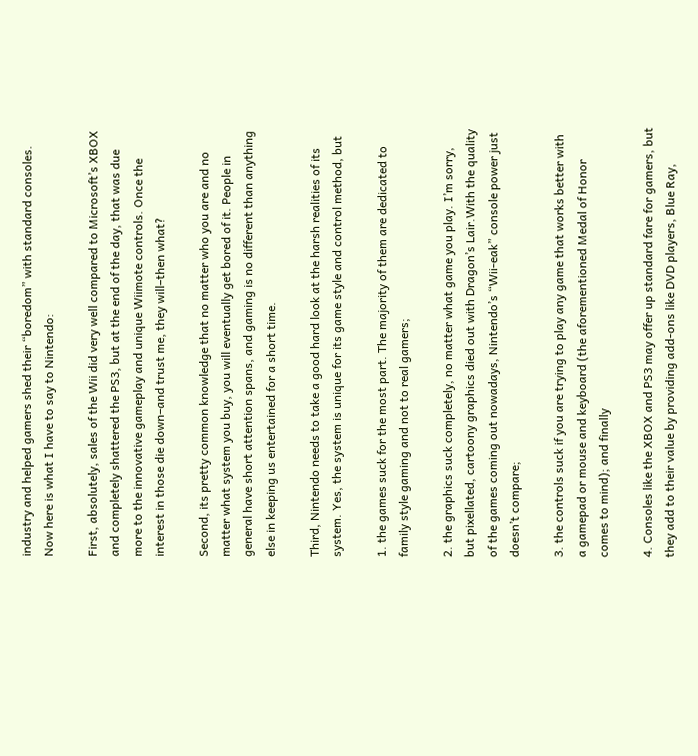industry and helped gamers shed their “boredom” with standard consoles. Now here is what I have to say to Nintendo:

First, absolutely, sales of the Wii did very well compared to Microsoft’s XBOX and completely shattered the PS3, but at the end of the day, that was due more to the innovative gameplay and unique Wiimote controls. Once the interest in those die down–and trust me, they will–then what?

Second, its pretty common knowledge that no matter who you are and no matter what system you buy, you will eventually get bored of it. People in general have short attention spans, and gaming is no different than anything else in keeping us entertained for a short time.

Third, Nintendo needs to take a good hard look at the harsh realities of its system. Yes, the system is unique for its game style and control method, but

1. the games suck for the most part. The majority of them are dedicated to family style gaming and not to real gamers;

2. the graphics suck completely, no matter what game you play. I’m sorry, but pixellated, cartoony graphics died out with Dragon’s Lair.With the quality of the games coming out nowadays, Nintendo’s “Wii-eak” console power just doesn’t compare;

3. the controls suck if you are trying to play any game that works better with a gamepad or mouse and keyboard (the aforementioned Medal of Honor comes to mind); and finally

4. Consoles like the XBOX and PS3 may offer up standard fare for gamers, but they add to their value by providing add-ons like DVD players, Blue Ray,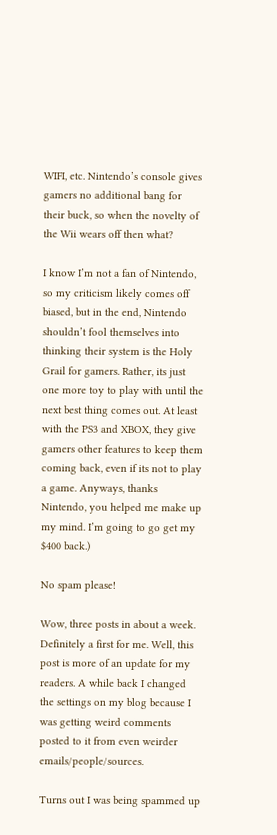WIFI, etc. Nintendo’s console gives gamers no additional bang for their buck, so when the novelty of the Wii wears off then what?

I know I’m not a fan of Nintendo, so my criticism likely comes off biased, but in the end, Nintendo shouldn’t fool themselves into thinking their system is the Holy Grail for gamers. Rather, its just one more toy to play with until the next best thing comes out. At least with the PS3 and XBOX, they give gamers other features to keep them coming back, even if its not to play a game. Anyways, thanks Nintendo, you helped me make up my mind. I’m going to go get my $400 back.)

No spam please!

Wow, three posts in about a week. Definitely a first for me. Well, this post is more of an update for my readers. A while back I changed the settings on my blog because I was getting weird comments posted to it from even weirder emails/people/sources.

Turns out I was being spammed up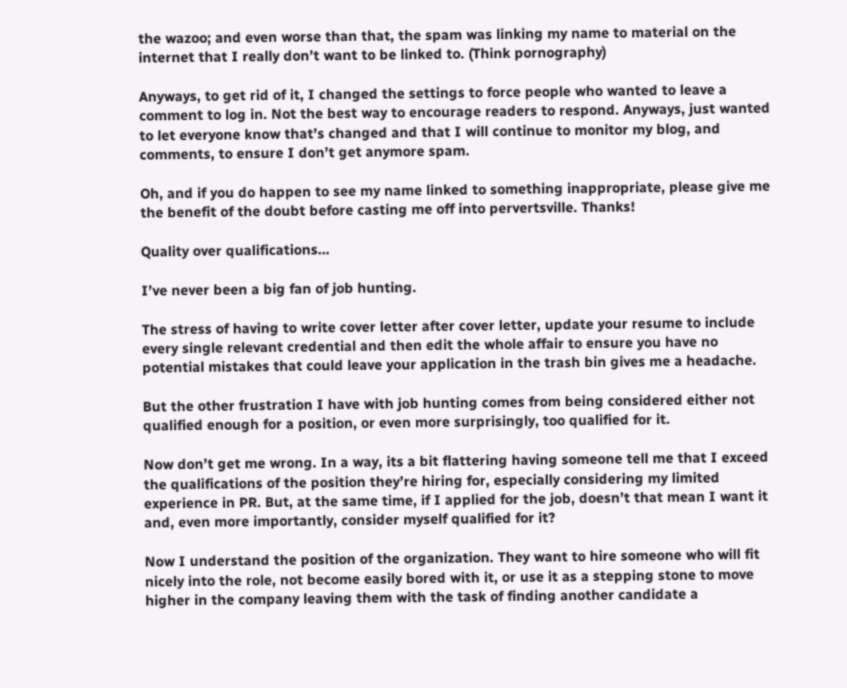the wazoo; and even worse than that, the spam was linking my name to material on the internet that I really don’t want to be linked to. (Think pornography)

Anyways, to get rid of it, I changed the settings to force people who wanted to leave a comment to log in. Not the best way to encourage readers to respond. Anyways, just wanted to let everyone know that’s changed and that I will continue to monitor my blog, and comments, to ensure I don’t get anymore spam.

Oh, and if you do happen to see my name linked to something inappropriate, please give me the benefit of the doubt before casting me off into pervertsville. Thanks!

Quality over qualifications…

I’ve never been a big fan of job hunting.

The stress of having to write cover letter after cover letter, update your resume to include every single relevant credential and then edit the whole affair to ensure you have no potential mistakes that could leave your application in the trash bin gives me a headache.

But the other frustration I have with job hunting comes from being considered either not qualified enough for a position, or even more surprisingly, too qualified for it.

Now don’t get me wrong. In a way, its a bit flattering having someone tell me that I exceed the qualifications of the position they’re hiring for, especially considering my limited experience in PR. But, at the same time, if I applied for the job, doesn’t that mean I want it and, even more importantly, consider myself qualified for it?

Now I understand the position of the organization. They want to hire someone who will fit nicely into the role, not become easily bored with it, or use it as a stepping stone to move higher in the company leaving them with the task of finding another candidate a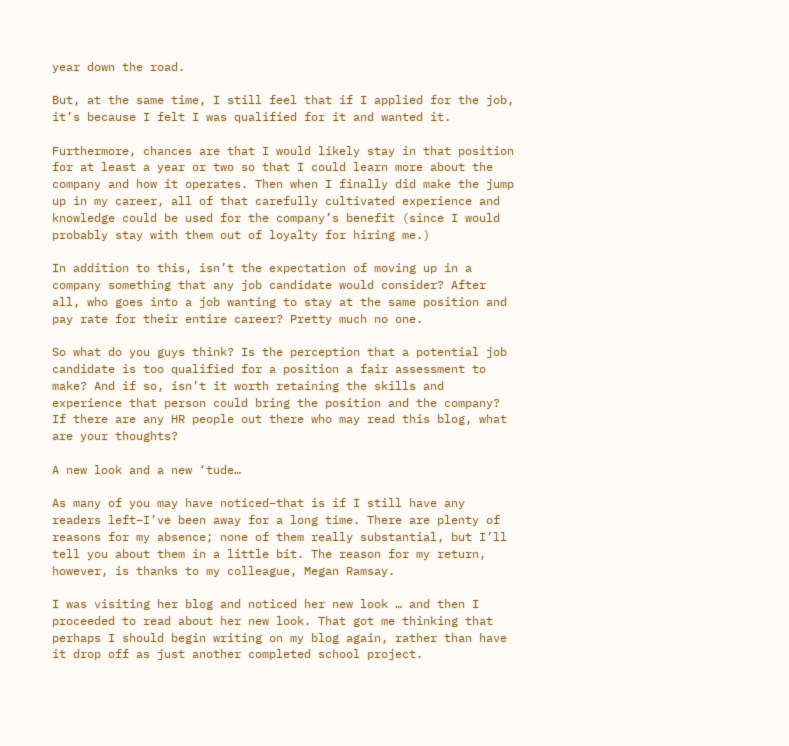year down the road.

But, at the same time, I still feel that if I applied for the job, it’s because I felt I was qualified for it and wanted it.

Furthermore, chances are that I would likely stay in that position for at least a year or two so that I could learn more about the company and how it operates. Then when I finally did make the jump up in my career, all of that carefully cultivated experience and knowledge could be used for the company’s benefit (since I would probably stay with them out of loyalty for hiring me.)

In addition to this, isn’t the expectation of moving up in a company something that any job candidate would consider? After all, who goes into a job wanting to stay at the same position and pay rate for their entire career? Pretty much no one.

So what do you guys think? Is the perception that a potential job candidate is too qualified for a position a fair assessment to make? And if so, isn’t it worth retaining the skills and experience that person could bring the position and the company? If there are any HR people out there who may read this blog, what are your thoughts?

A new look and a new ‘tude…

As many of you may have noticed–that is if I still have any readers left–I’ve been away for a long time. There are plenty of reasons for my absence; none of them really substantial, but I’ll tell you about them in a little bit. The reason for my return, however, is thanks to my colleague, Megan Ramsay.

I was visiting her blog and noticed her new look … and then I proceeded to read about her new look. That got me thinking that perhaps I should begin writing on my blog again, rather than have it drop off as just another completed school project.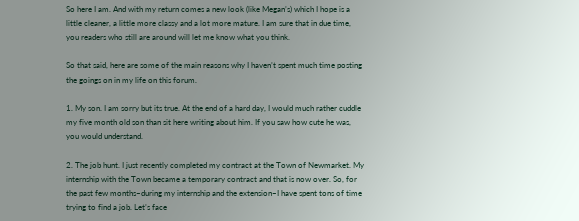So here I am. And with my return comes a new look (like Megan’s) which I hope is a little cleaner, a little more classy and a lot more mature. I am sure that in due time, you readers who still are around will let me know what you think.

So that said, here are some of the main reasons why I haven’t spent much time posting the goings on in my life on this forum.

1. My son. I am sorry but its true. At the end of a hard day, I would much rather cuddle my five month old son than sit here writing about him. If you saw how cute he was, you would understand.

2. The job hunt. I just recently completed my contract at the Town of Newmarket. My internship with the Town became a temporary contract and that is now over. So, for the past few months–during my internship and the extension–I have spent tons of time trying to find a job. Let’s face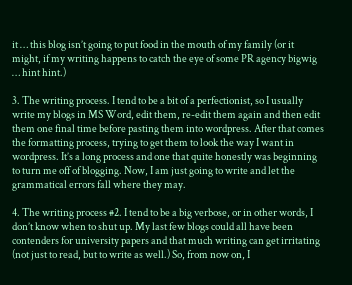it … this blog isn’t going to put food in the mouth of my family (or it might, if my writing happens to catch the eye of some PR agency bigwig … hint hint.)

3. The writing process. I tend to be a bit of a perfectionist, so I usually write my blogs in MS Word, edit them, re-edit them again and then edit them one final time before pasting them into wordpress. After that comes the formatting process, trying to get them to look the way I want in wordpress. It’s a long process and one that quite honestly was beginning to turn me off of blogging. Now, I am just going to write and let the grammatical errors fall where they may.

4. The writing process #2. I tend to be a big verbose, or in other words, I don’t know when to shut up. My last few blogs could all have been contenders for university papers and that much writing can get irritating (not just to read, but to write as well.) So, from now on, I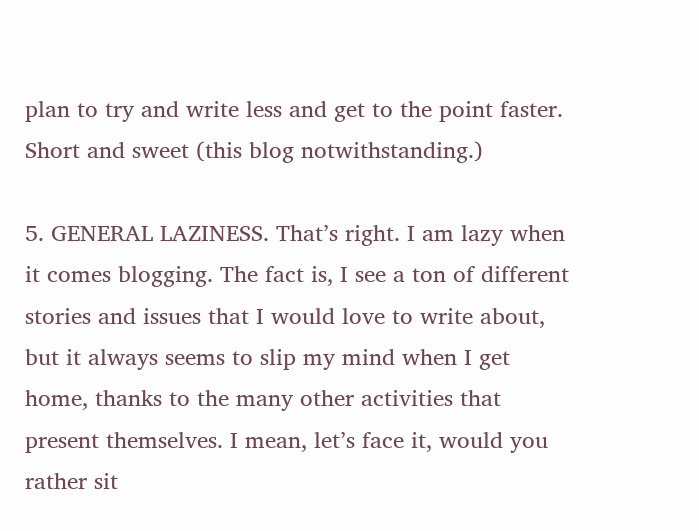plan to try and write less and get to the point faster. Short and sweet (this blog notwithstanding.)

5. GENERAL LAZINESS. That’s right. I am lazy when it comes blogging. The fact is, I see a ton of different stories and issues that I would love to write about, but it always seems to slip my mind when I get home, thanks to the many other activities that present themselves. I mean, let’s face it, would you rather sit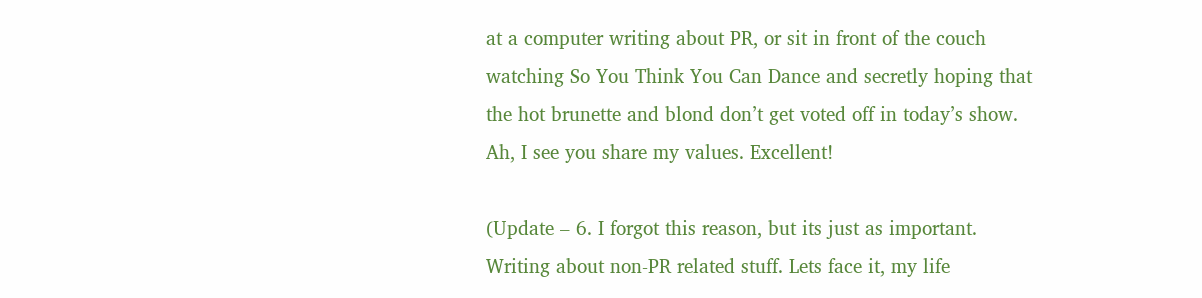at a computer writing about PR, or sit in front of the couch watching So You Think You Can Dance and secretly hoping that the hot brunette and blond don’t get voted off in today’s show. Ah, I see you share my values. Excellent!

(Update – 6. I forgot this reason, but its just as important. Writing about non-PR related stuff. Lets face it, my life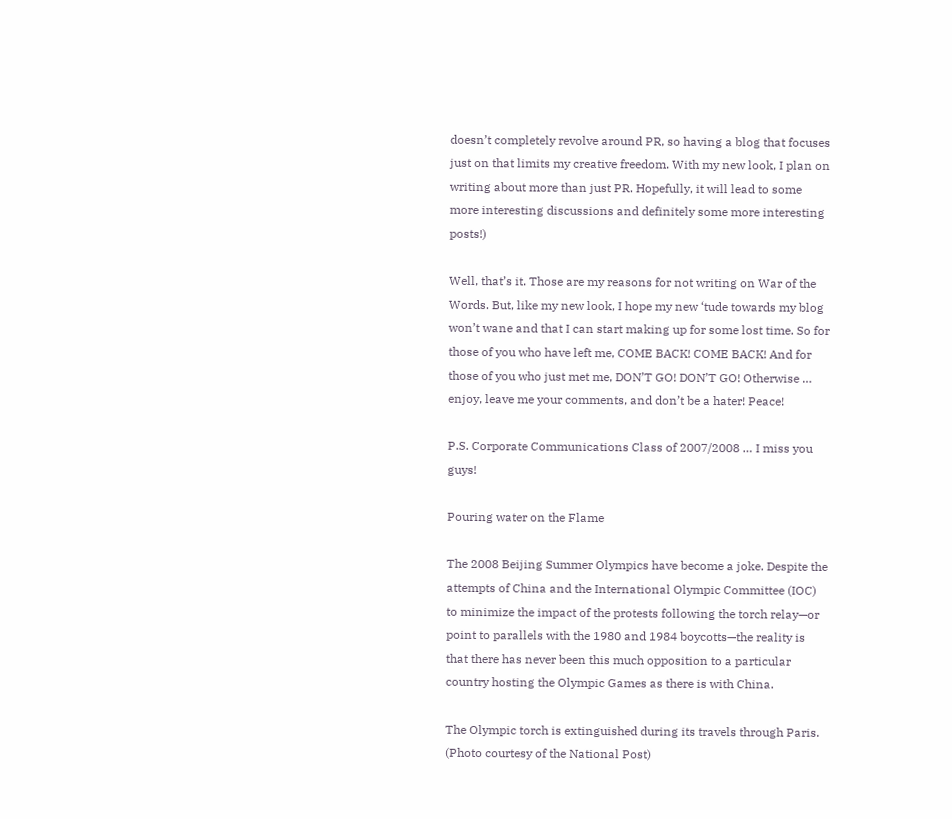doesn’t completely revolve around PR, so having a blog that focuses just on that limits my creative freedom. With my new look, I plan on writing about more than just PR. Hopefully, it will lead to some more interesting discussions and definitely some more interesting posts!)

Well, that’s it. Those are my reasons for not writing on War of the Words. But, like my new look, I hope my new ‘tude towards my blog won’t wane and that I can start making up for some lost time. So for those of you who have left me, COME BACK! COME BACK! And for those of you who just met me, DON’T GO! DON’T GO! Otherwise … enjoy, leave me your comments, and don’t be a hater! Peace!

P.S. Corporate Communications Class of 2007/2008 … I miss you guys!

Pouring water on the Flame

The 2008 Beijing Summer Olympics have become a joke. Despite the attempts of China and the International Olympic Committee (IOC) to minimize the impact of the protests following the torch relay—or point to parallels with the 1980 and 1984 boycotts—the reality is that there has never been this much opposition to a particular country hosting the Olympic Games as there is with China.

The Olympic torch is extinguished during its travels through Paris. (Photo courtesy of the National Post)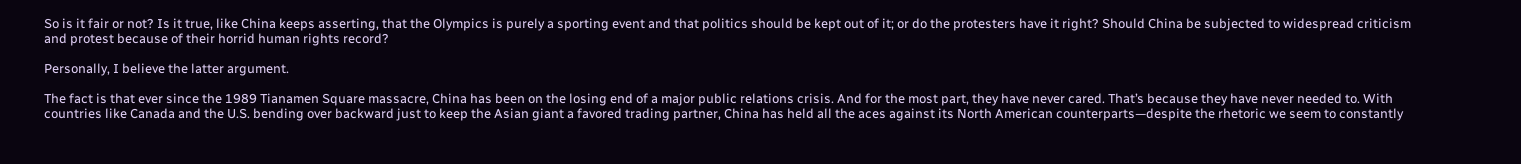So is it fair or not? Is it true, like China keeps asserting, that the Olympics is purely a sporting event and that politics should be kept out of it; or do the protesters have it right? Should China be subjected to widespread criticism and protest because of their horrid human rights record?

Personally, I believe the latter argument.

The fact is that ever since the 1989 Tianamen Square massacre, China has been on the losing end of a major public relations crisis. And for the most part, they have never cared. That’s because they have never needed to. With countries like Canada and the U.S. bending over backward just to keep the Asian giant a favored trading partner, China has held all the aces against its North American counterparts—despite the rhetoric we seem to constantly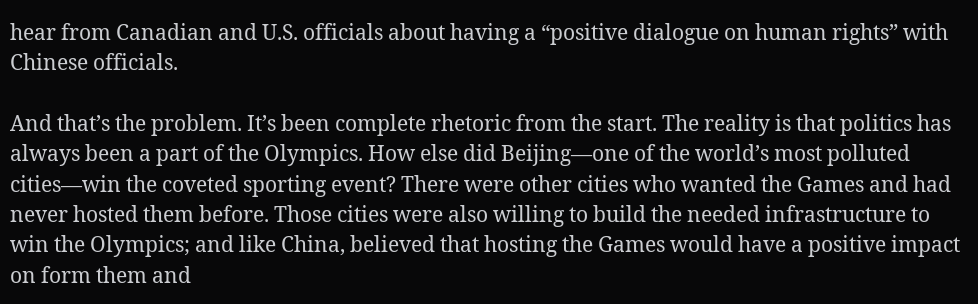hear from Canadian and U.S. officials about having a “positive dialogue on human rights” with Chinese officials.

And that’s the problem. It’s been complete rhetoric from the start. The reality is that politics has always been a part of the Olympics. How else did Beijing—one of the world’s most polluted cities—win the coveted sporting event? There were other cities who wanted the Games and had never hosted them before. Those cities were also willing to build the needed infrastructure to win the Olympics; and like China, believed that hosting the Games would have a positive impact on form them and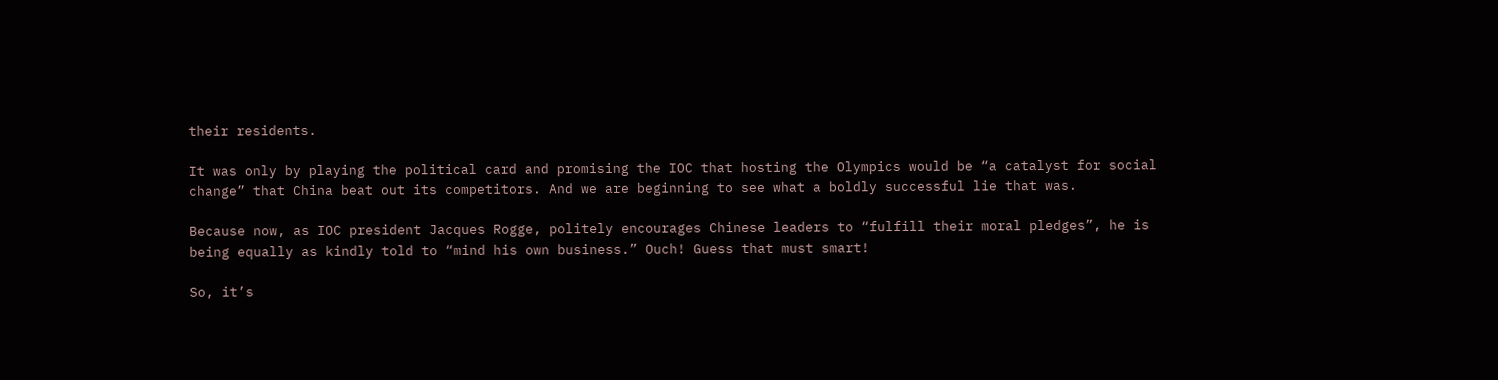their residents.

It was only by playing the political card and promising the IOC that hosting the Olympics would be “a catalyst for social change” that China beat out its competitors. And we are beginning to see what a boldly successful lie that was.

Because now, as IOC president Jacques Rogge, politely encourages Chinese leaders to “fulfill their moral pledges”, he is being equally as kindly told to “mind his own business.” Ouch! Guess that must smart!

So, it’s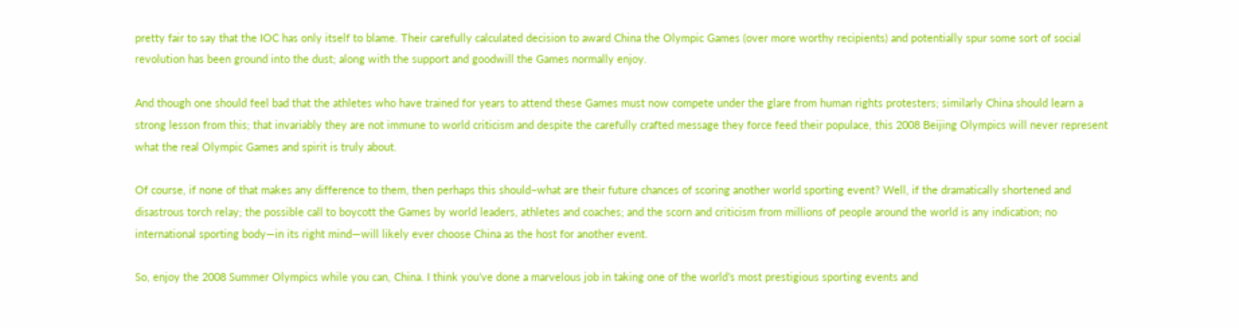pretty fair to say that the IOC has only itself to blame. Their carefully calculated decision to award China the Olympic Games (over more worthy recipients) and potentially spur some sort of social revolution has been ground into the dust; along with the support and goodwill the Games normally enjoy.

And though one should feel bad that the athletes who have trained for years to attend these Games must now compete under the glare from human rights protesters; similarly China should learn a strong lesson from this; that invariably they are not immune to world criticism and despite the carefully crafted message they force feed their populace, this 2008 Beijing Olympics will never represent what the real Olympic Games and spirit is truly about.

Of course, if none of that makes any difference to them, then perhaps this should–what are their future chances of scoring another world sporting event? Well, if the dramatically shortened and disastrous torch relay; the possible call to boycott the Games by world leaders, athletes and coaches; and the scorn and criticism from millions of people around the world is any indication; no international sporting body—in its right mind—will likely ever choose China as the host for another event.

So, enjoy the 2008 Summer Olympics while you can, China. I think you’ve done a marvelous job in taking one of the world’s most prestigious sporting events and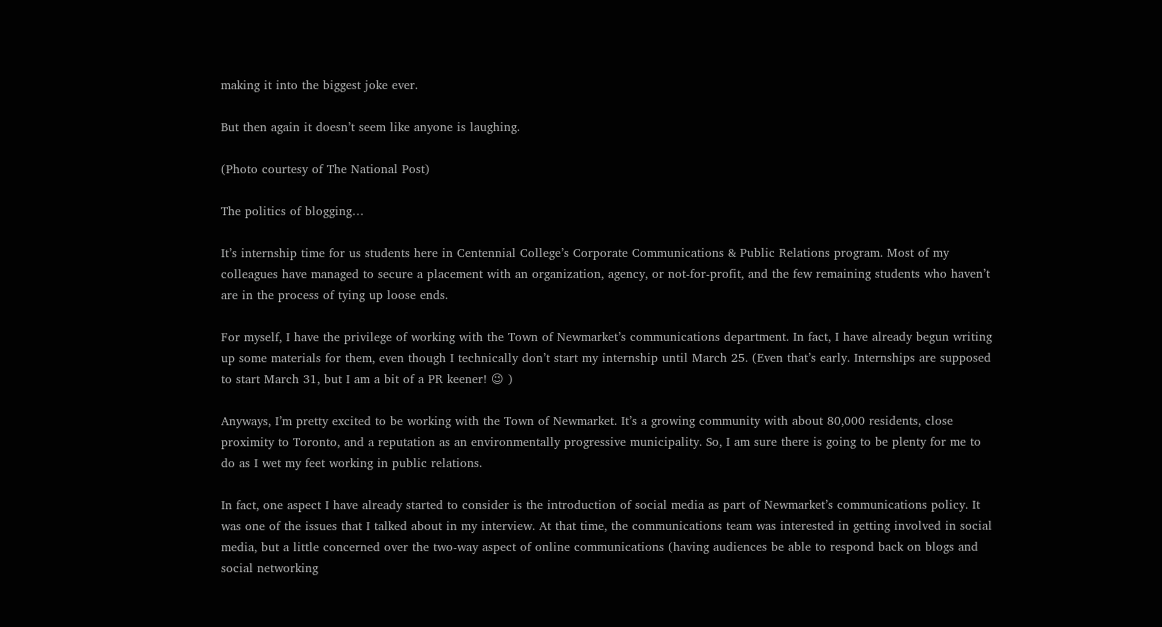making it into the biggest joke ever.

But then again it doesn’t seem like anyone is laughing.

(Photo courtesy of The National Post)

The politics of blogging…

It’s internship time for us students here in Centennial College’s Corporate Communications & Public Relations program. Most of my colleagues have managed to secure a placement with an organization, agency, or not-for-profit, and the few remaining students who haven’t are in the process of tying up loose ends.

For myself, I have the privilege of working with the Town of Newmarket’s communications department. In fact, I have already begun writing up some materials for them, even though I technically don’t start my internship until March 25. (Even that’s early. Internships are supposed to start March 31, but I am a bit of a PR keener! 😉 )

Anyways, I’m pretty excited to be working with the Town of Newmarket. It’s a growing community with about 80,000 residents, close proximity to Toronto, and a reputation as an environmentally progressive municipality. So, I am sure there is going to be plenty for me to do as I wet my feet working in public relations.

In fact, one aspect I have already started to consider is the introduction of social media as part of Newmarket’s communications policy. It was one of the issues that I talked about in my interview. At that time, the communications team was interested in getting involved in social media, but a little concerned over the two-way aspect of online communications (having audiences be able to respond back on blogs and social networking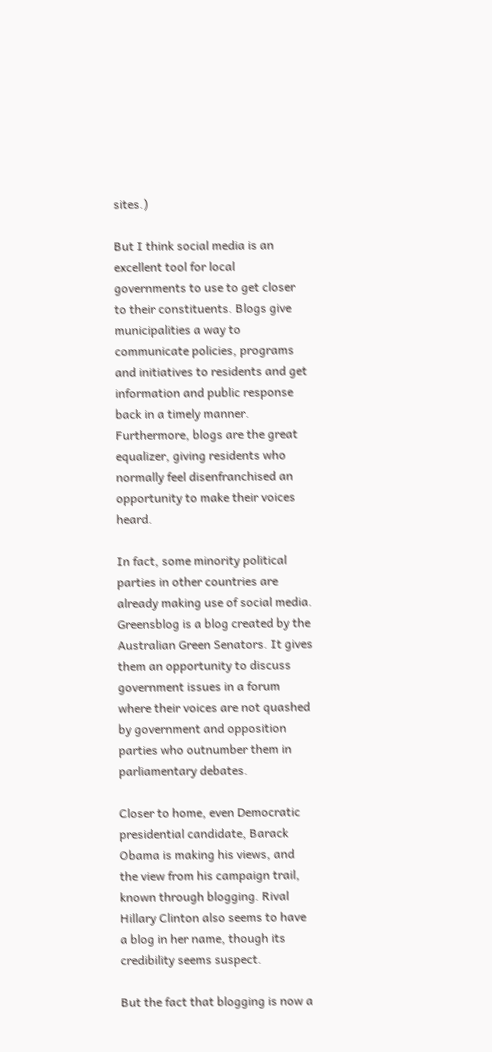sites.)

But I think social media is an excellent tool for local governments to use to get closer to their constituents. Blogs give municipalities a way to communicate policies, programs and initiatives to residents and get information and public response back in a timely manner. Furthermore, blogs are the great equalizer, giving residents who normally feel disenfranchised an opportunity to make their voices heard.

In fact, some minority political parties in other countries are already making use of social media. Greensblog is a blog created by the Australian Green Senators. It gives them an opportunity to discuss government issues in a forum where their voices are not quashed by government and opposition parties who outnumber them in parliamentary debates.

Closer to home, even Democratic presidential candidate, Barack Obama is making his views, and the view from his campaign trail, known through blogging. Rival Hillary Clinton also seems to have a blog in her name, though its credibility seems suspect.

But the fact that blogging is now a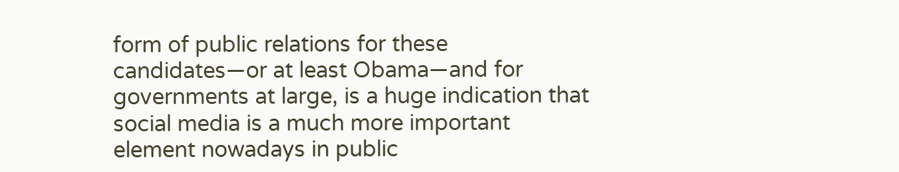form of public relations for these candidates—or at least Obama—and for governments at large, is a huge indication that social media is a much more important element nowadays in public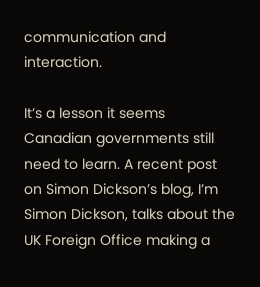communication and interaction.

It’s a lesson it seems Canadian governments still need to learn. A recent post on Simon Dickson’s blog, I’m Simon Dickson, talks about the UK Foreign Office making a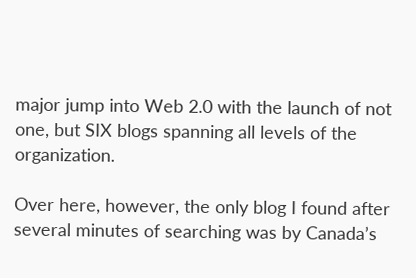major jump into Web 2.0 with the launch of not one, but SIX blogs spanning all levels of the organization.

Over here, however, the only blog I found after several minutes of searching was by Canada’s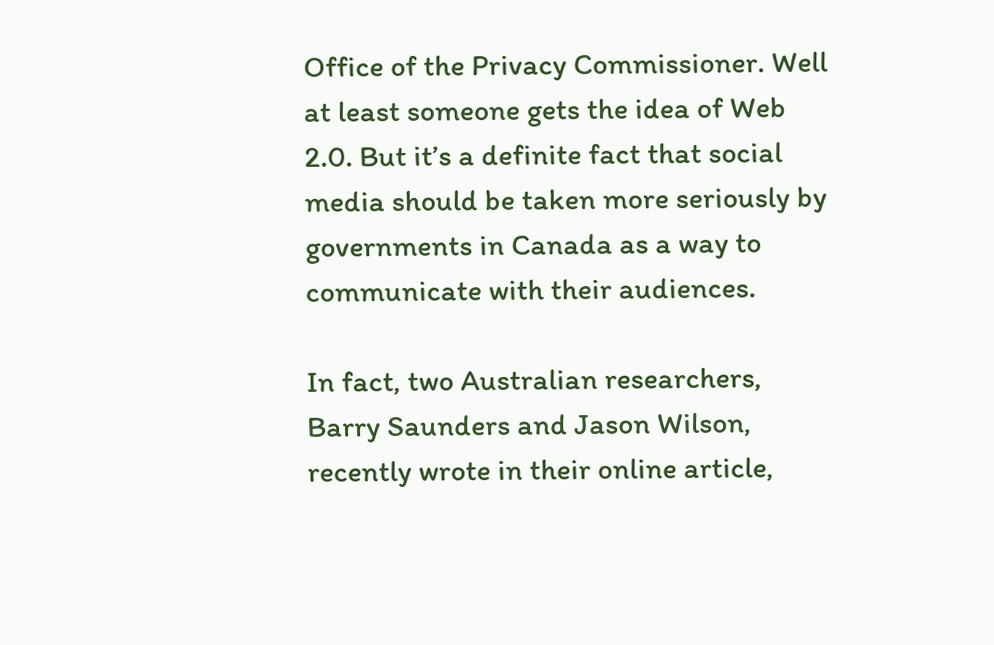Office of the Privacy Commissioner. Well at least someone gets the idea of Web 2.0. But it’s a definite fact that social media should be taken more seriously by governments in Canada as a way to communicate with their audiences.

In fact, two Australian researchers, Barry Saunders and Jason Wilson, recently wrote in their online article,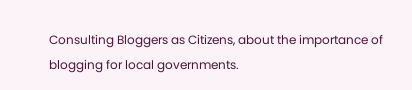Consulting Bloggers as Citizens, about the importance of blogging for local governments.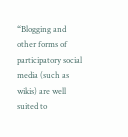“Blogging and other forms of participatory social media (such as wikis) are well suited to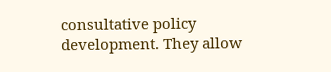consultative policy development. They allow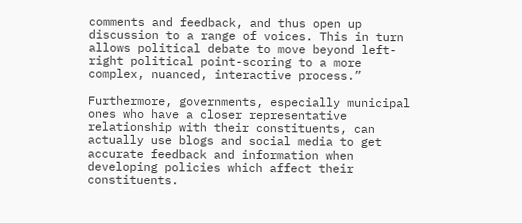comments and feedback, and thus open up discussion to a range of voices. This in turn allows political debate to move beyond left-right political point-scoring to a more complex, nuanced, interactive process.”

Furthermore, governments, especially municipal ones who have a closer representative relationship with their constituents, can actually use blogs and social media to get accurate feedback and information when developing policies which affect their constituents.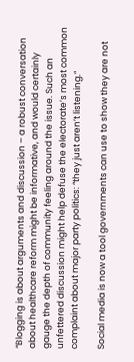“Blogging is about arguments and discussion – a robust conversation about healthcare reform might be informative, and would certainly gauge the depth of community feeling around the issue. Such an unfettered discussion might help defuse the electorate’s most common complaint about major party politics: “they just aren’t listening.”

Social media is now a tool governments can use to show they are not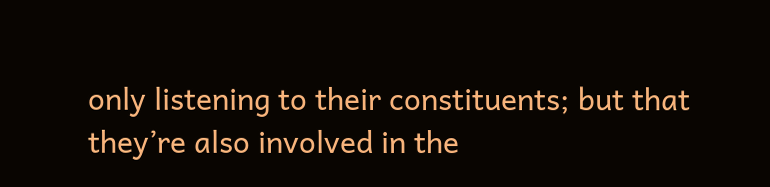only listening to their constituents; but that they’re also involved in the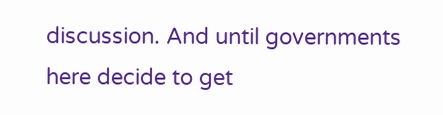discussion. And until governments here decide to get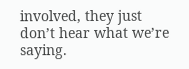involved, they just don’t hear what we’re saying.